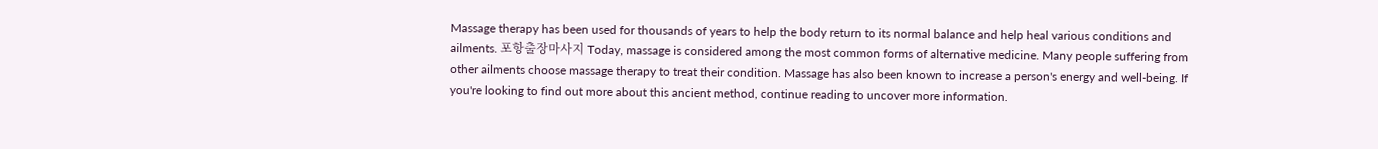Massage therapy has been used for thousands of years to help the body return to its normal balance and help heal various conditions and ailments. 포항출장마사지 Today, massage is considered among the most common forms of alternative medicine. Many people suffering from other ailments choose massage therapy to treat their condition. Massage has also been known to increase a person's energy and well-being. If you're looking to find out more about this ancient method, continue reading to uncover more information.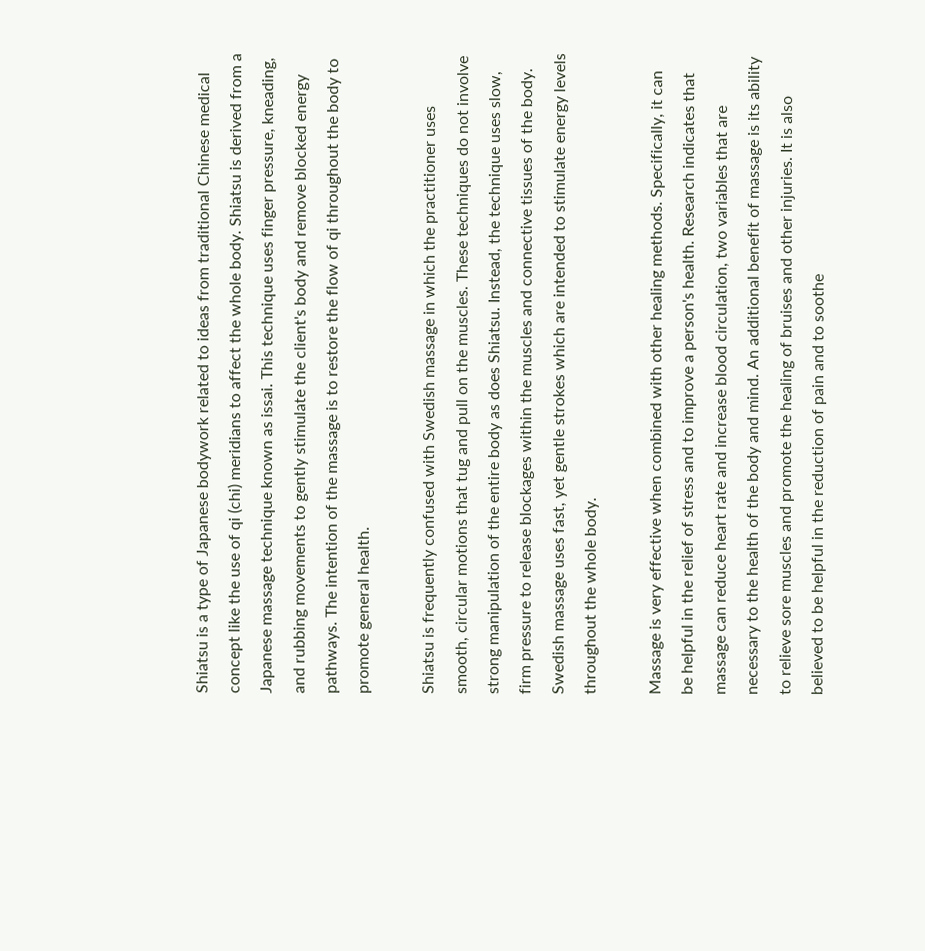Shiatsu is a type of Japanese bodywork related to ideas from traditional Chinese medical concept like the use of qi (chi) meridians to affect the whole body. Shiatsu is derived from a Japanese massage technique known as issai. This technique uses finger pressure, kneading, and rubbing movements to gently stimulate the client's body and remove blocked energy pathways. The intention of the massage is to restore the flow of qi throughout the body to promote general health.

Shiatsu is frequently confused with Swedish massage in which the practitioner uses smooth, circular motions that tug and pull on the muscles. These techniques do not involve strong manipulation of the entire body as does Shiatsu. Instead, the technique uses slow, firm pressure to release blockages within the muscles and connective tissues of the body. Swedish massage uses fast, yet gentle strokes which are intended to stimulate energy levels throughout the whole body.

Massage is very effective when combined with other healing methods. Specifically, it can be helpful in the relief of stress and to improve a person's health. Research indicates that massage can reduce heart rate and increase blood circulation, two variables that are necessary to the health of the body and mind. An additional benefit of massage is its ability to relieve sore muscles and promote the healing of bruises and other injuries. It is also believed to be helpful in the reduction of pain and to soothe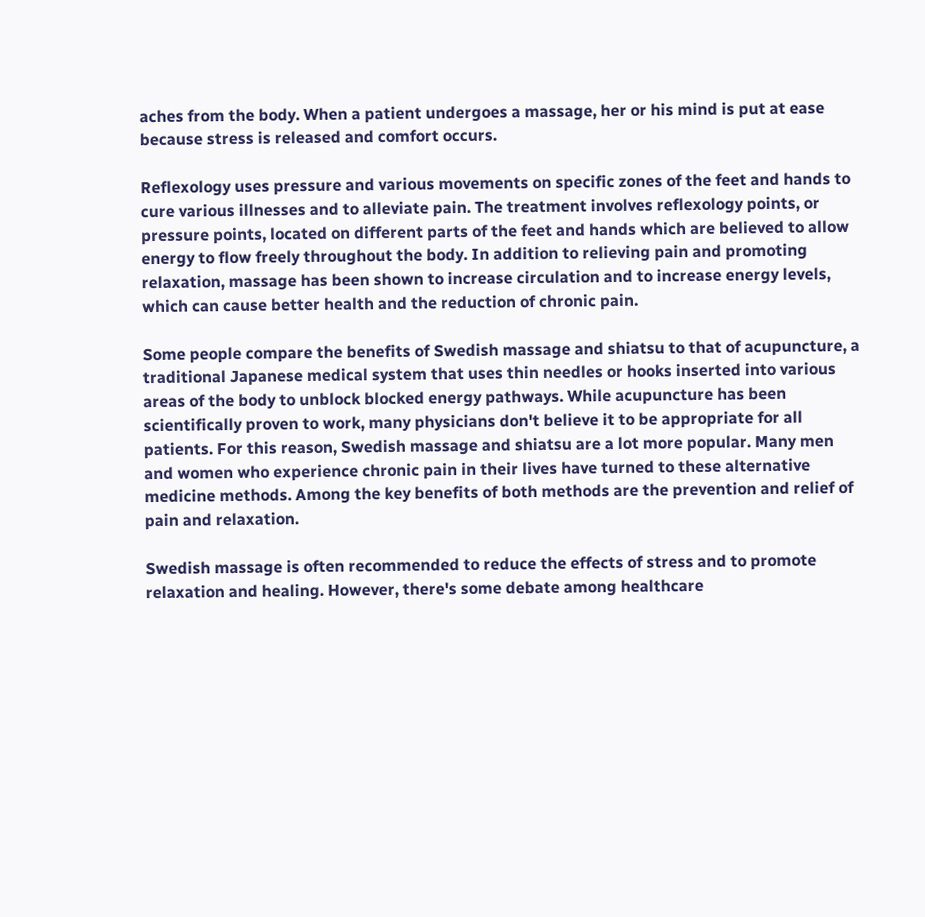aches from the body. When a patient undergoes a massage, her or his mind is put at ease because stress is released and comfort occurs.

Reflexology uses pressure and various movements on specific zones of the feet and hands to cure various illnesses and to alleviate pain. The treatment involves reflexology points, or pressure points, located on different parts of the feet and hands which are believed to allow energy to flow freely throughout the body. In addition to relieving pain and promoting relaxation, massage has been shown to increase circulation and to increase energy levels, which can cause better health and the reduction of chronic pain.

Some people compare the benefits of Swedish massage and shiatsu to that of acupuncture, a traditional Japanese medical system that uses thin needles or hooks inserted into various areas of the body to unblock blocked energy pathways. While acupuncture has been scientifically proven to work, many physicians don't believe it to be appropriate for all patients. For this reason, Swedish massage and shiatsu are a lot more popular. Many men and women who experience chronic pain in their lives have turned to these alternative medicine methods. Among the key benefits of both methods are the prevention and relief of pain and relaxation.

Swedish massage is often recommended to reduce the effects of stress and to promote relaxation and healing. However, there's some debate among healthcare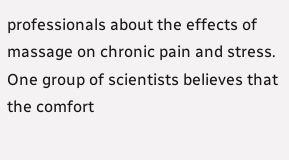professionals about the effects of massage on chronic pain and stress. One group of scientists believes that the comfort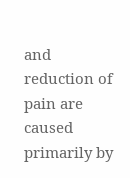and reduction of pain are caused primarily by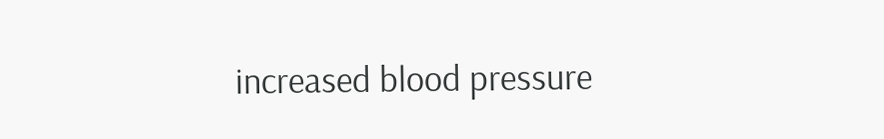increased blood pressure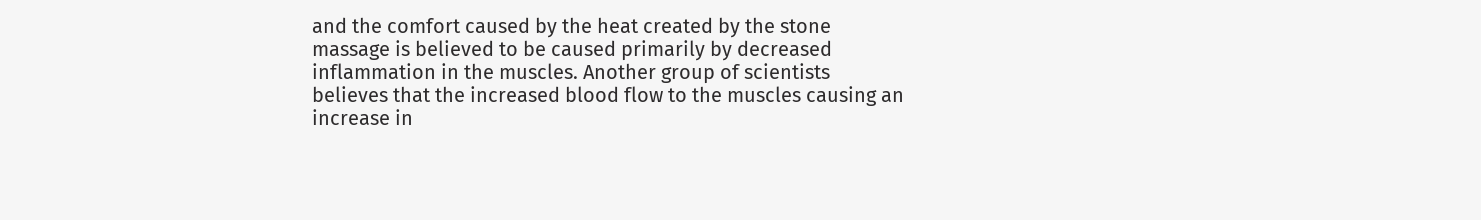and the comfort caused by the heat created by the stone massage is believed to be caused primarily by decreased inflammation in the muscles. Another group of scientists believes that the increased blood flow to the muscles causing an increase in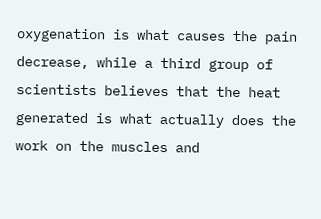oxygenation is what causes the pain decrease, while a third group of scientists believes that the heat generated is what actually does the work on the muscles and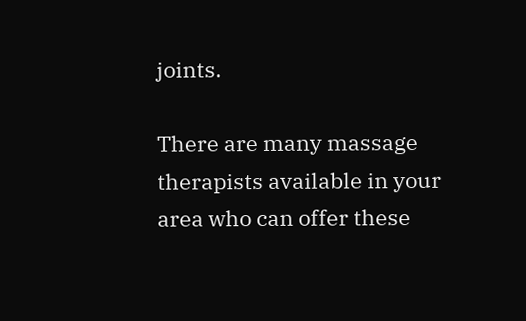joints.

There are many massage therapists available in your area who can offer these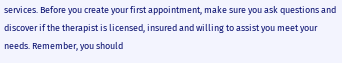services. Before you create your first appointment, make sure you ask questions and discover if the therapist is licensed, insured and willing to assist you meet your needs. Remember, you should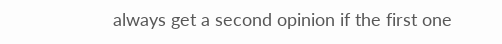always get a second opinion if the first one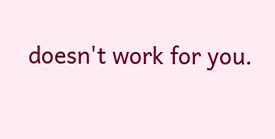doesn't work for you.